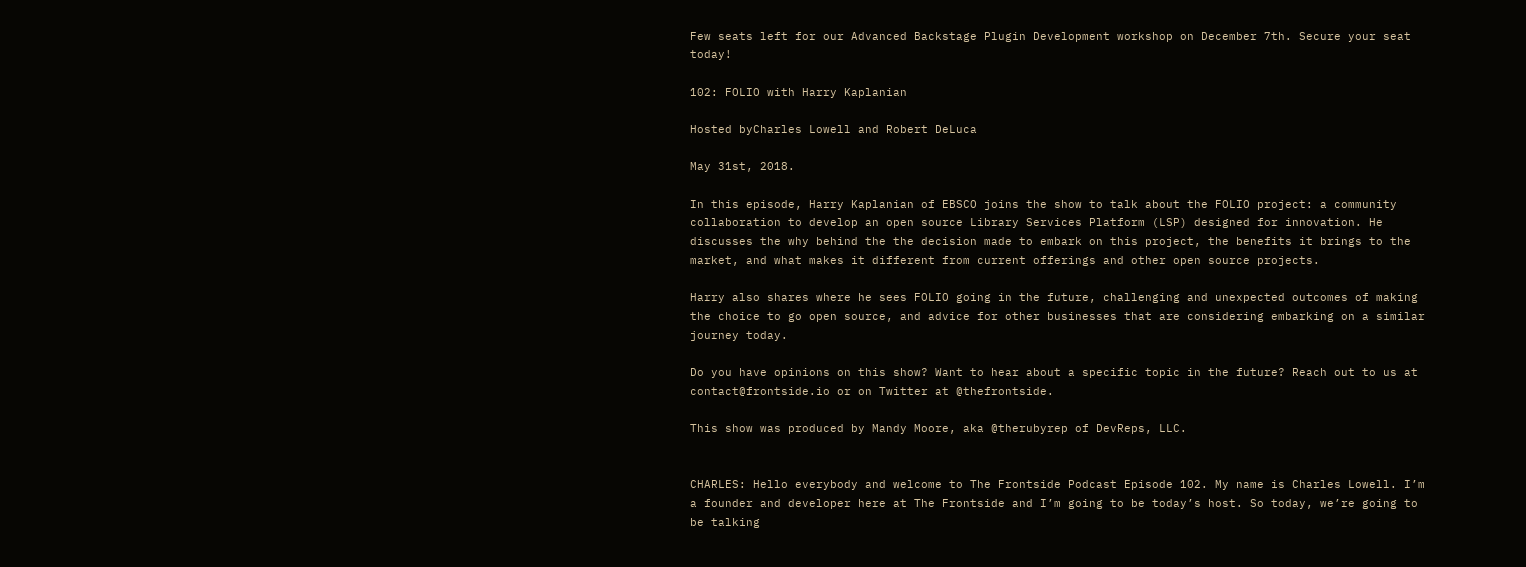Few seats left for our Advanced Backstage Plugin Development workshop on December 7th. Secure your seat today!

102: FOLIO with Harry Kaplanian

Hosted byCharles Lowell and Robert DeLuca

May 31st, 2018.

In this episode, Harry Kaplanian of EBSCO joins the show to talk about the FOLIO project: a community collaboration to develop an open source Library Services Platform (LSP) designed for innovation. He discusses the why behind the the decision made to embark on this project, the benefits it brings to the market, and what makes it different from current offerings and other open source projects.

Harry also shares where he sees FOLIO going in the future, challenging and unexpected outcomes of making the choice to go open source, and advice for other businesses that are considering embarking on a similar journey today.

Do you have opinions on this show? Want to hear about a specific topic in the future? Reach out to us at contact@frontside.io or on Twitter at @thefrontside.

This show was produced by Mandy Moore, aka @therubyrep of DevReps, LLC.


CHARLES: Hello everybody and welcome to The Frontside Podcast Episode 102. My name is Charles Lowell. I’m a founder and developer here at The Frontside and I’m going to be today’s host. So today, we’re going to be talking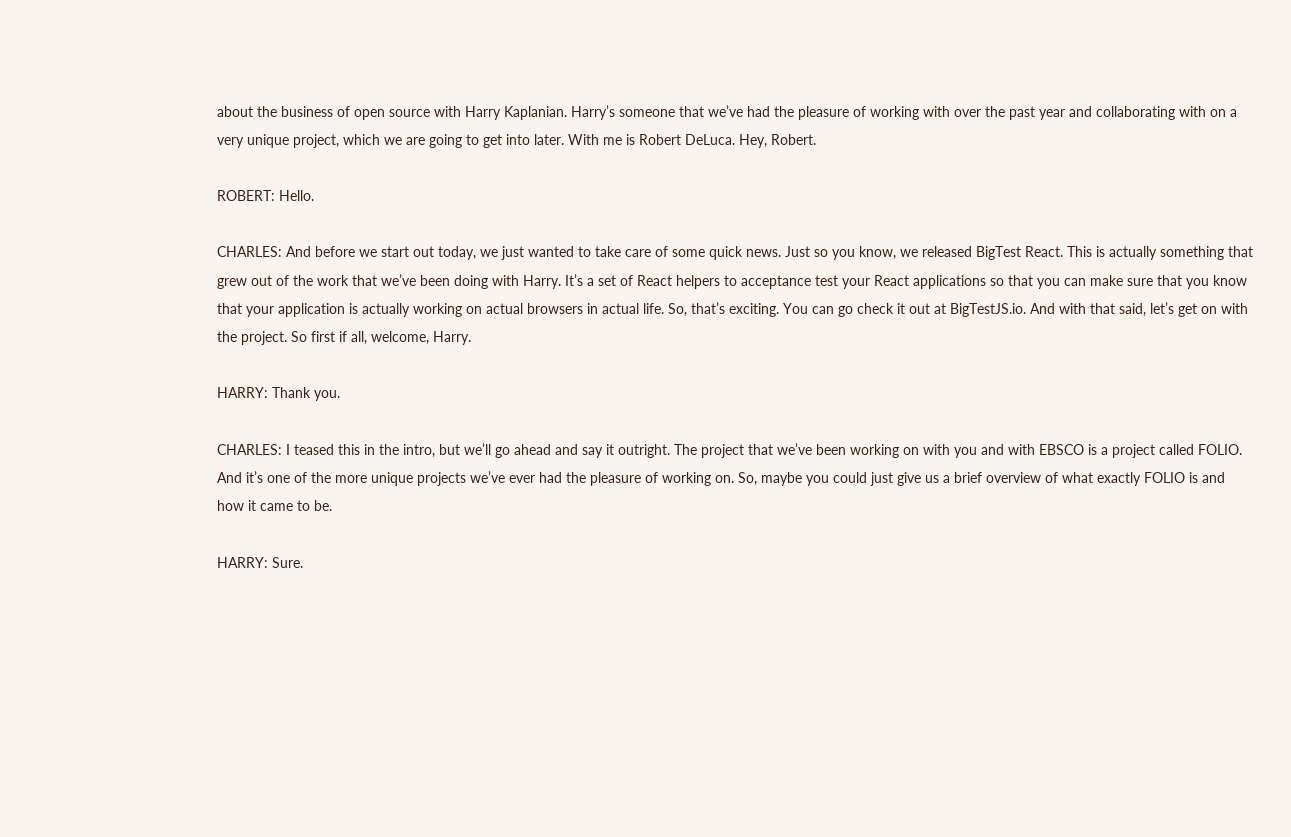about the business of open source with Harry Kaplanian. Harry’s someone that we’ve had the pleasure of working with over the past year and collaborating with on a very unique project, which we are going to get into later. With me is Robert DeLuca. Hey, Robert.

ROBERT: Hello.

CHARLES: And before we start out today, we just wanted to take care of some quick news. Just so you know, we released BigTest React. This is actually something that grew out of the work that we’ve been doing with Harry. It’s a set of React helpers to acceptance test your React applications so that you can make sure that you know that your application is actually working on actual browsers in actual life. So, that’s exciting. You can go check it out at BigTestJS.io. And with that said, let’s get on with the project. So first if all, welcome, Harry.

HARRY: Thank you.

CHARLES: I teased this in the intro, but we’ll go ahead and say it outright. The project that we’ve been working on with you and with EBSCO is a project called FOLIO. And it’s one of the more unique projects we’ve ever had the pleasure of working on. So, maybe you could just give us a brief overview of what exactly FOLIO is and how it came to be.

HARRY: Sure.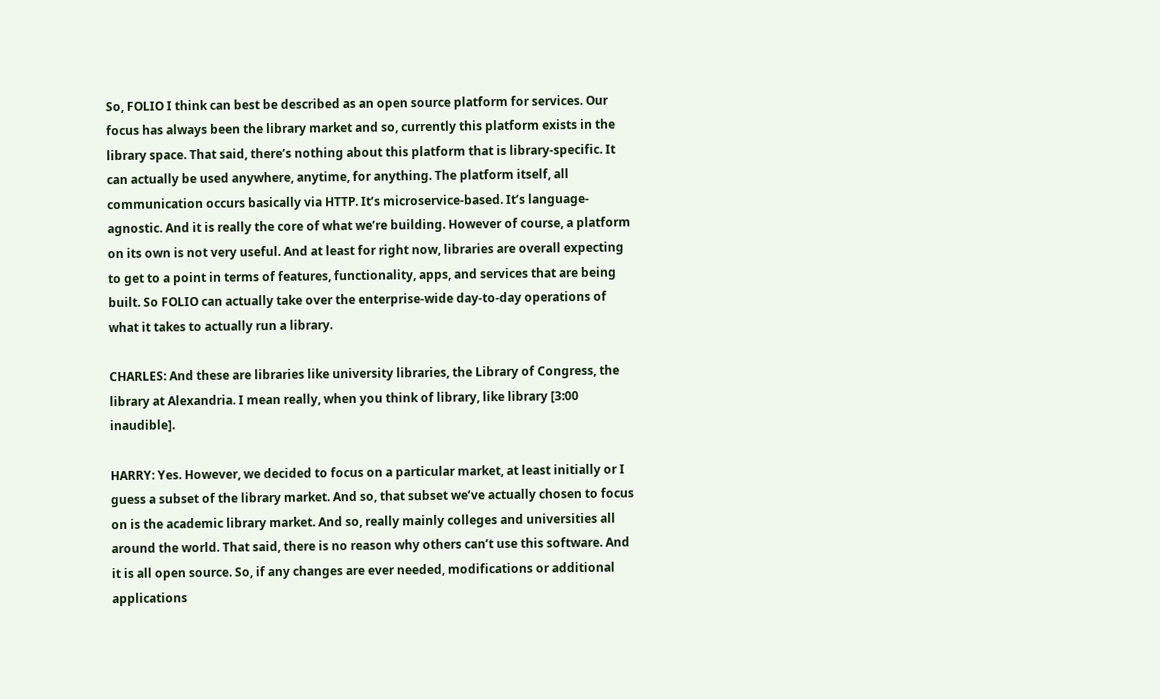So, FOLIO I think can best be described as an open source platform for services. Our focus has always been the library market and so, currently this platform exists in the library space. That said, there’s nothing about this platform that is library-specific. It can actually be used anywhere, anytime, for anything. The platform itself, all communication occurs basically via HTTP. It’s microservice-based. It’s language-agnostic. And it is really the core of what we’re building. However of course, a platform on its own is not very useful. And at least for right now, libraries are overall expecting to get to a point in terms of features, functionality, apps, and services that are being built. So FOLIO can actually take over the enterprise-wide day-to-day operations of what it takes to actually run a library.

CHARLES: And these are libraries like university libraries, the Library of Congress, the library at Alexandria. I mean really, when you think of library, like library [3:00 inaudible].

HARRY: Yes. However, we decided to focus on a particular market, at least initially or I guess a subset of the library market. And so, that subset we’ve actually chosen to focus on is the academic library market. And so, really mainly colleges and universities all around the world. That said, there is no reason why others can’t use this software. And it is all open source. So, if any changes are ever needed, modifications or additional applications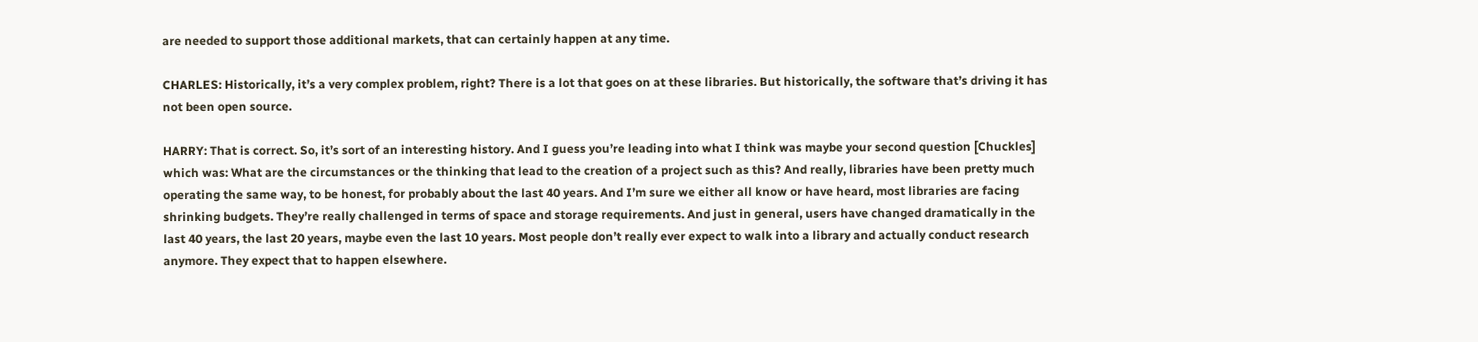are needed to support those additional markets, that can certainly happen at any time.

CHARLES: Historically, it’s a very complex problem, right? There is a lot that goes on at these libraries. But historically, the software that’s driving it has not been open source.

HARRY: That is correct. So, it’s sort of an interesting history. And I guess you’re leading into what I think was maybe your second question [Chuckles] which was: What are the circumstances or the thinking that lead to the creation of a project such as this? And really, libraries have been pretty much operating the same way, to be honest, for probably about the last 40 years. And I’m sure we either all know or have heard, most libraries are facing shrinking budgets. They’re really challenged in terms of space and storage requirements. And just in general, users have changed dramatically in the last 40 years, the last 20 years, maybe even the last 10 years. Most people don’t really ever expect to walk into a library and actually conduct research anymore. They expect that to happen elsewhere.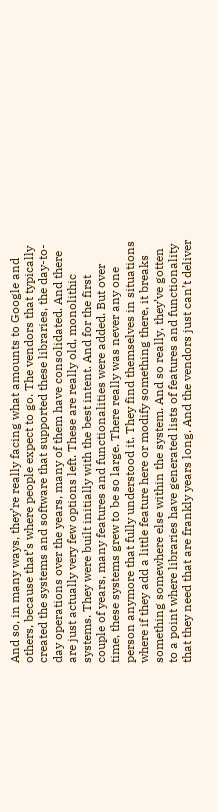And so, in many ways, they’re really facing what amounts to Google and others, because that’s where people expect to go. The vendors that typically created the systems and software that supported these libraries, the day-to-day operations over the years, many of them have consolidated. And there are just actually very few options left. These are really old, monolithic systems. They were built initially with the best intent. And for the first couple of years, many features and functionalities were added. But over time, these systems grew to be so large. There really was never any one person anymore that fully understood it. They find themselves in situations where if they add a little feature here or modify something there, it breaks something somewhere else within the system. And so really, they’ve gotten to a point where libraries have generated lists of features and functionality that they need that are frankly years long. And the vendors just can’t deliver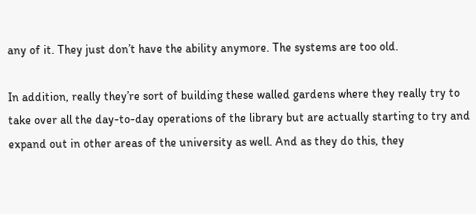any of it. They just don’t have the ability anymore. The systems are too old.

In addition, really they’re sort of building these walled gardens where they really try to take over all the day-to-day operations of the library but are actually starting to try and expand out in other areas of the university as well. And as they do this, they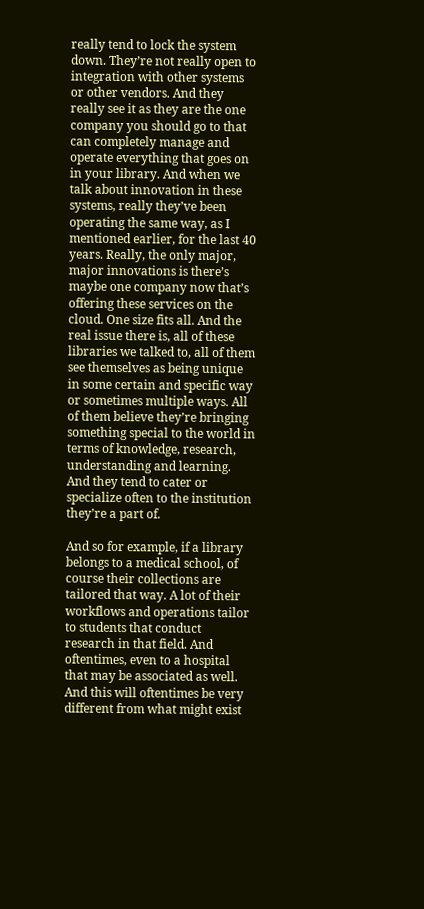really tend to lock the system down. They’re not really open to integration with other systems or other vendors. And they really see it as they are the one company you should go to that can completely manage and operate everything that goes on in your library. And when we talk about innovation in these systems, really they’ve been operating the same way, as I mentioned earlier, for the last 40 years. Really, the only major, major innovations is there’s maybe one company now that’s offering these services on the cloud. One size fits all. And the real issue there is, all of these libraries we talked to, all of them see themselves as being unique in some certain and specific way or sometimes multiple ways. All of them believe they’re bringing something special to the world in terms of knowledge, research, understanding and learning. And they tend to cater or specialize often to the institution they’re a part of.

And so for example, if a library belongs to a medical school, of course their collections are tailored that way. A lot of their workflows and operations tailor to students that conduct research in that field. And oftentimes, even to a hospital that may be associated as well. And this will oftentimes be very different from what might exist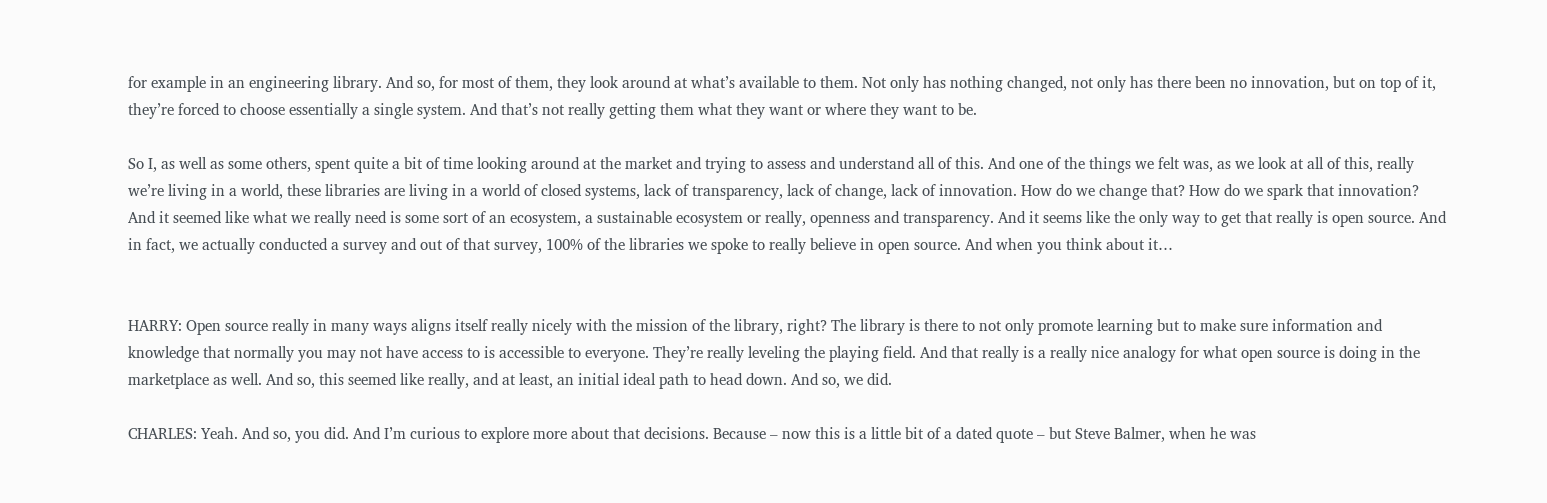for example in an engineering library. And so, for most of them, they look around at what’s available to them. Not only has nothing changed, not only has there been no innovation, but on top of it, they’re forced to choose essentially a single system. And that’s not really getting them what they want or where they want to be.

So I, as well as some others, spent quite a bit of time looking around at the market and trying to assess and understand all of this. And one of the things we felt was, as we look at all of this, really we’re living in a world, these libraries are living in a world of closed systems, lack of transparency, lack of change, lack of innovation. How do we change that? How do we spark that innovation? And it seemed like what we really need is some sort of an ecosystem, a sustainable ecosystem or really, openness and transparency. And it seems like the only way to get that really is open source. And in fact, we actually conducted a survey and out of that survey, 100% of the libraries we spoke to really believe in open source. And when you think about it…


HARRY: Open source really in many ways aligns itself really nicely with the mission of the library, right? The library is there to not only promote learning but to make sure information and knowledge that normally you may not have access to is accessible to everyone. They’re really leveling the playing field. And that really is a really nice analogy for what open source is doing in the marketplace as well. And so, this seemed like really, and at least, an initial ideal path to head down. And so, we did.

CHARLES: Yeah. And so, you did. And I’m curious to explore more about that decisions. Because – now this is a little bit of a dated quote – but Steve Balmer, when he was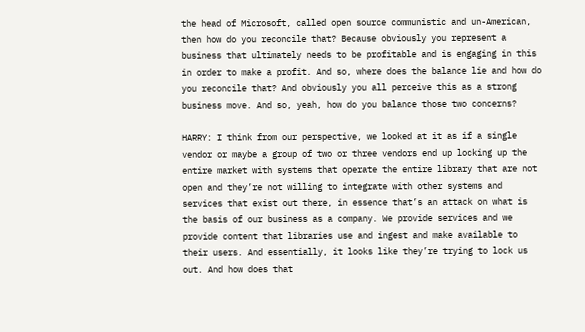the head of Microsoft, called open source communistic and un-American, then how do you reconcile that? Because obviously you represent a business that ultimately needs to be profitable and is engaging in this in order to make a profit. And so, where does the balance lie and how do you reconcile that? And obviously you all perceive this as a strong business move. And so, yeah, how do you balance those two concerns?

HARRY: I think from our perspective, we looked at it as if a single vendor or maybe a group of two or three vendors end up locking up the entire market with systems that operate the entire library that are not open and they’re not willing to integrate with other systems and services that exist out there, in essence that’s an attack on what is the basis of our business as a company. We provide services and we provide content that libraries use and ingest and make available to their users. And essentially, it looks like they’re trying to lock us out. And how does that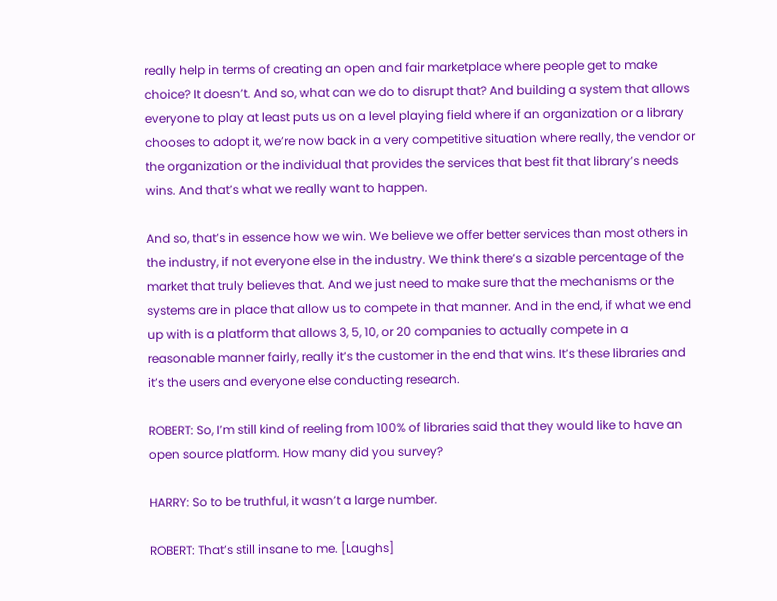really help in terms of creating an open and fair marketplace where people get to make choice? It doesn’t. And so, what can we do to disrupt that? And building a system that allows everyone to play at least puts us on a level playing field where if an organization or a library chooses to adopt it, we’re now back in a very competitive situation where really, the vendor or the organization or the individual that provides the services that best fit that library’s needs wins. And that’s what we really want to happen.

And so, that’s in essence how we win. We believe we offer better services than most others in the industry, if not everyone else in the industry. We think there’s a sizable percentage of the market that truly believes that. And we just need to make sure that the mechanisms or the systems are in place that allow us to compete in that manner. And in the end, if what we end up with is a platform that allows 3, 5, 10, or 20 companies to actually compete in a reasonable manner fairly, really it’s the customer in the end that wins. It’s these libraries and it’s the users and everyone else conducting research.

ROBERT: So, I’m still kind of reeling from 100% of libraries said that they would like to have an open source platform. How many did you survey?

HARRY: So to be truthful, it wasn’t a large number.

ROBERT: That’s still insane to me. [Laughs]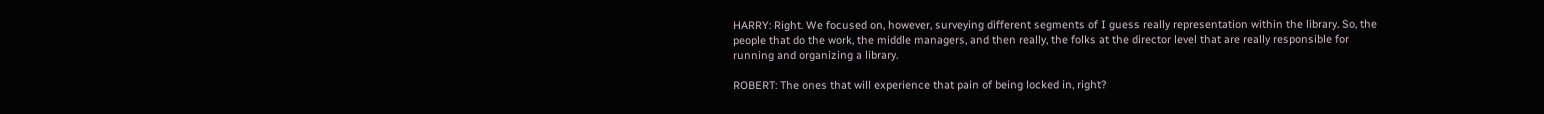HARRY: Right. We focused on, however, surveying different segments of I guess really representation within the library. So, the people that do the work, the middle managers, and then really, the folks at the director level that are really responsible for running and organizing a library.

ROBERT: The ones that will experience that pain of being locked in, right?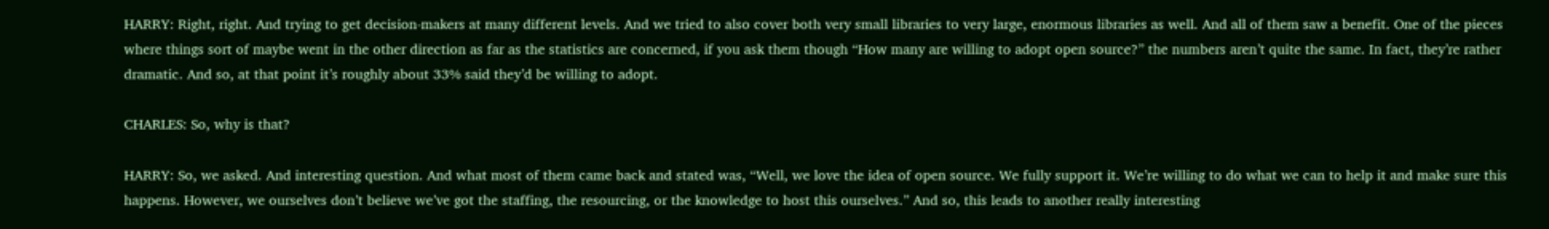HARRY: Right, right. And trying to get decision-makers at many different levels. And we tried to also cover both very small libraries to very large, enormous libraries as well. And all of them saw a benefit. One of the pieces where things sort of maybe went in the other direction as far as the statistics are concerned, if you ask them though “How many are willing to adopt open source?” the numbers aren’t quite the same. In fact, they’re rather dramatic. And so, at that point it’s roughly about 33% said they’d be willing to adopt.

CHARLES: So, why is that?

HARRY: So, we asked. And interesting question. And what most of them came back and stated was, “Well, we love the idea of open source. We fully support it. We’re willing to do what we can to help it and make sure this happens. However, we ourselves don’t believe we’ve got the staffing, the resourcing, or the knowledge to host this ourselves.” And so, this leads to another really interesting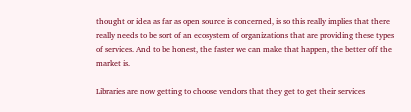thought or idea as far as open source is concerned, is so this really implies that there really needs to be sort of an ecosystem of organizations that are providing these types of services. And to be honest, the faster we can make that happen, the better off the market is.

Libraries are now getting to choose vendors that they get to get their services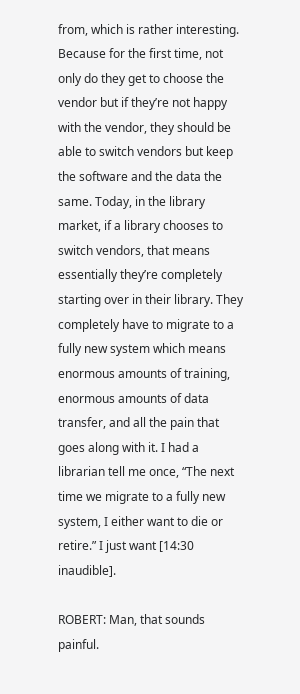from, which is rather interesting. Because for the first time, not only do they get to choose the vendor but if they’re not happy with the vendor, they should be able to switch vendors but keep the software and the data the same. Today, in the library market, if a library chooses to switch vendors, that means essentially they’re completely starting over in their library. They completely have to migrate to a fully new system which means enormous amounts of training, enormous amounts of data transfer, and all the pain that goes along with it. I had a librarian tell me once, “The next time we migrate to a fully new system, I either want to die or retire.” I just want [14:30 inaudible].

ROBERT: Man, that sounds painful.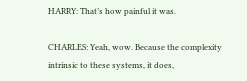HARRY: That’s how painful it was.

CHARLES: Yeah, wow. Because the complexity intrinsic to these systems, it does,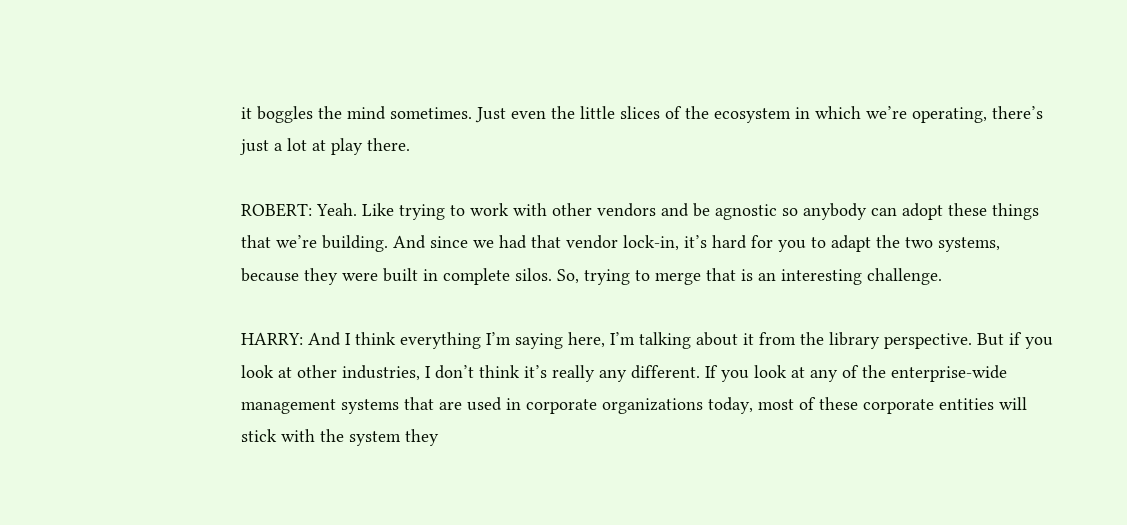it boggles the mind sometimes. Just even the little slices of the ecosystem in which we’re operating, there’s just a lot at play there.

ROBERT: Yeah. Like trying to work with other vendors and be agnostic so anybody can adopt these things that we’re building. And since we had that vendor lock-in, it’s hard for you to adapt the two systems, because they were built in complete silos. So, trying to merge that is an interesting challenge.

HARRY: And I think everything I’m saying here, I’m talking about it from the library perspective. But if you look at other industries, I don’t think it’s really any different. If you look at any of the enterprise-wide management systems that are used in corporate organizations today, most of these corporate entities will stick with the system they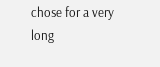chose for a very long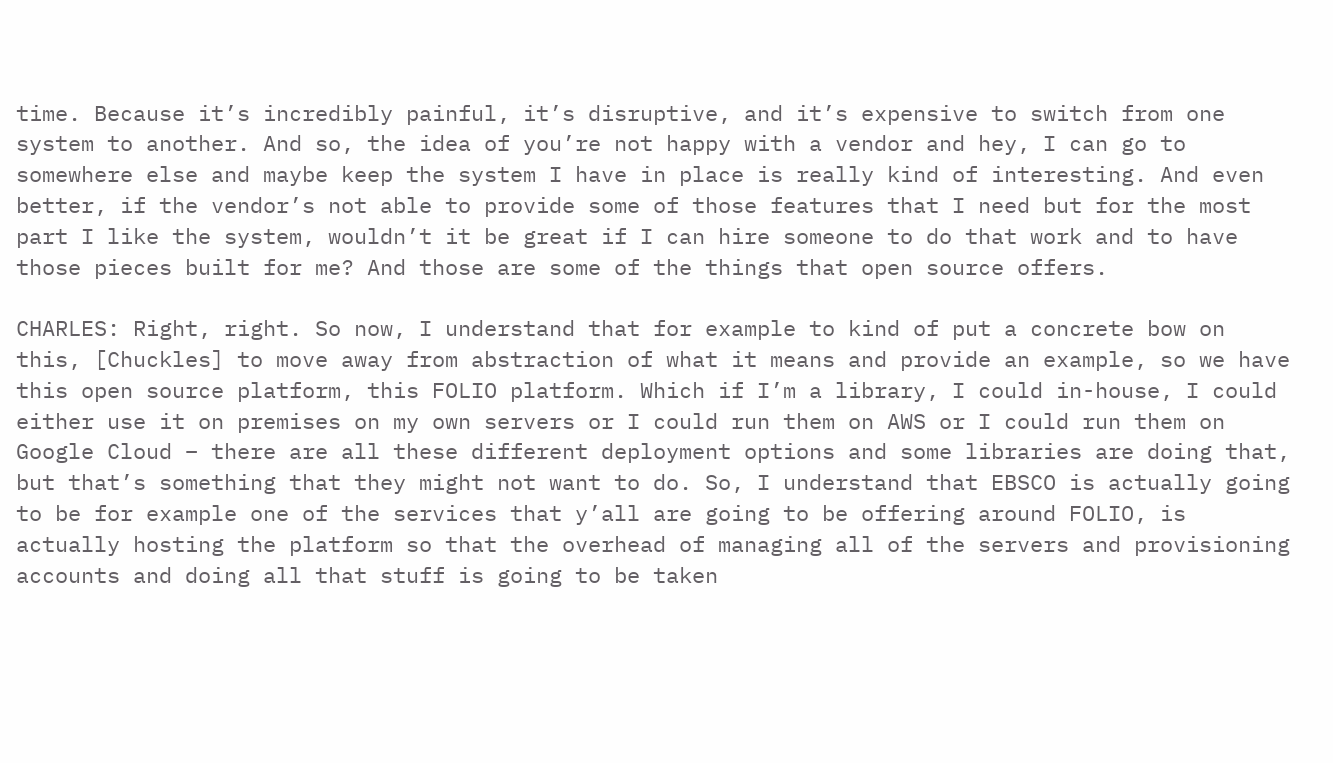time. Because it’s incredibly painful, it’s disruptive, and it’s expensive to switch from one system to another. And so, the idea of you’re not happy with a vendor and hey, I can go to somewhere else and maybe keep the system I have in place is really kind of interesting. And even better, if the vendor’s not able to provide some of those features that I need but for the most part I like the system, wouldn’t it be great if I can hire someone to do that work and to have those pieces built for me? And those are some of the things that open source offers.

CHARLES: Right, right. So now, I understand that for example to kind of put a concrete bow on this, [Chuckles] to move away from abstraction of what it means and provide an example, so we have this open source platform, this FOLIO platform. Which if I’m a library, I could in-house, I could either use it on premises on my own servers or I could run them on AWS or I could run them on Google Cloud – there are all these different deployment options and some libraries are doing that, but that’s something that they might not want to do. So, I understand that EBSCO is actually going to be for example one of the services that y’all are going to be offering around FOLIO, is actually hosting the platform so that the overhead of managing all of the servers and provisioning accounts and doing all that stuff is going to be taken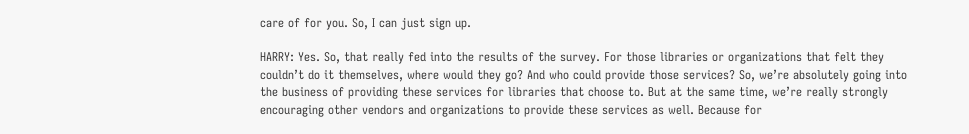care of for you. So, I can just sign up.

HARRY: Yes. So, that really fed into the results of the survey. For those libraries or organizations that felt they couldn’t do it themselves, where would they go? And who could provide those services? So, we’re absolutely going into the business of providing these services for libraries that choose to. But at the same time, we’re really strongly encouraging other vendors and organizations to provide these services as well. Because for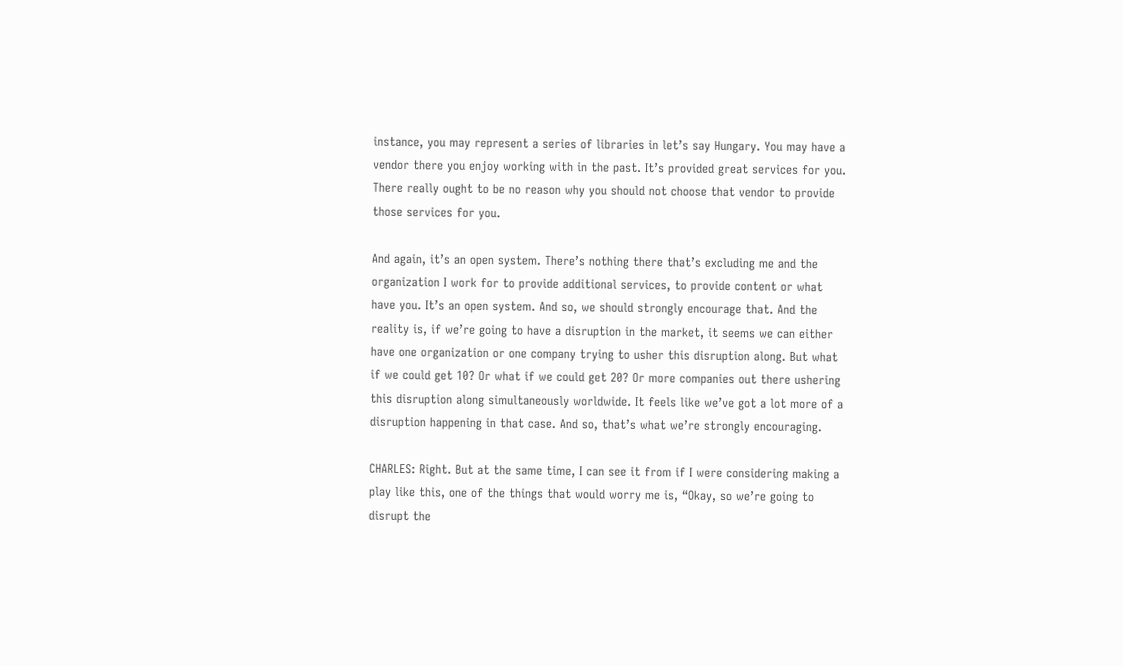instance, you may represent a series of libraries in let’s say Hungary. You may have a vendor there you enjoy working with in the past. It’s provided great services for you. There really ought to be no reason why you should not choose that vendor to provide those services for you.

And again, it’s an open system. There’s nothing there that’s excluding me and the organization I work for to provide additional services, to provide content or what have you. It’s an open system. And so, we should strongly encourage that. And the reality is, if we’re going to have a disruption in the market, it seems we can either have one organization or one company trying to usher this disruption along. But what if we could get 10? Or what if we could get 20? Or more companies out there ushering this disruption along simultaneously worldwide. It feels like we’ve got a lot more of a disruption happening in that case. And so, that’s what we’re strongly encouraging.

CHARLES: Right. But at the same time, I can see it from if I were considering making a play like this, one of the things that would worry me is, “Okay, so we’re going to disrupt the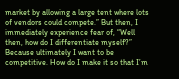market by allowing a large tent where lots of vendors could compete.” But then, I immediately experience fear of, “Well then, how do I differentiate myself?” Because ultimately I want to be competitive. How do I make it so that I’m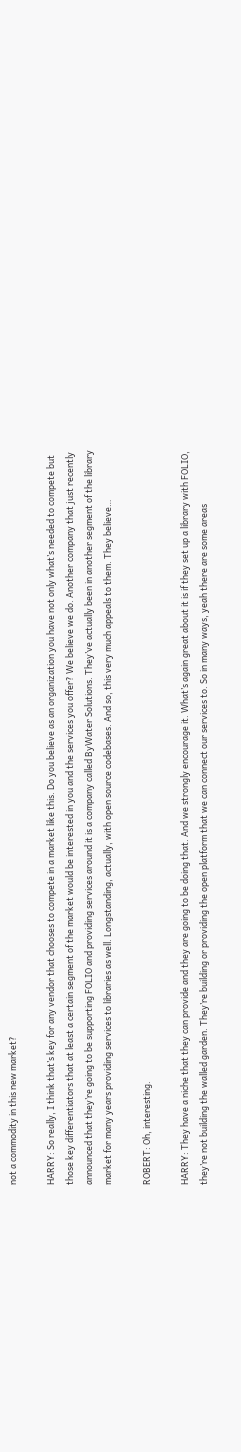not a commodity in this new market?

HARRY: So really, I think that’s key for any vendor that chooses to compete in a market like this. Do you believe as an organization you have not only what’s needed to compete but those key differentiators that at least a certain segment of the market would be interested in you and the services you offer? We believe we do. Another company that just recently announced that they’re going to be supporting FOLIO and providing services around it is a company called ByWater Solutions. They’ve actually been in another segment of the library market for many years providing services to libraries as well. Longstanding, actually, with open source codebases. And so, this very much appeals to them. They believe…

ROBERT: Oh, interesting.

HARRY: They have a niche that they can provide and they are going to be doing that. And we strongly encourage it. What’s again great about it is if they set up a library with FOLIO, they’re not building the walled garden. They’re building or providing the open platform that we can connect our services to. So in many ways, yeah there are some areas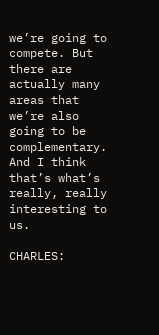we’re going to compete. But there are actually many areas that we’re also going to be complementary. And I think that’s what’s really, really interesting to us.

CHARLES: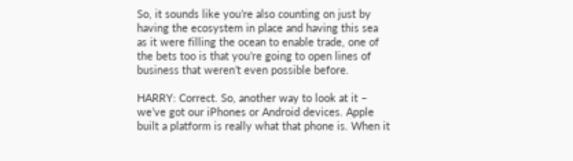So, it sounds like you’re also counting on just by having the ecosystem in place and having this sea as it were filling the ocean to enable trade, one of the bets too is that you’re going to open lines of business that weren’t even possible before.

HARRY: Correct. So, another way to look at it – we’ve got our iPhones or Android devices. Apple built a platform is really what that phone is. When it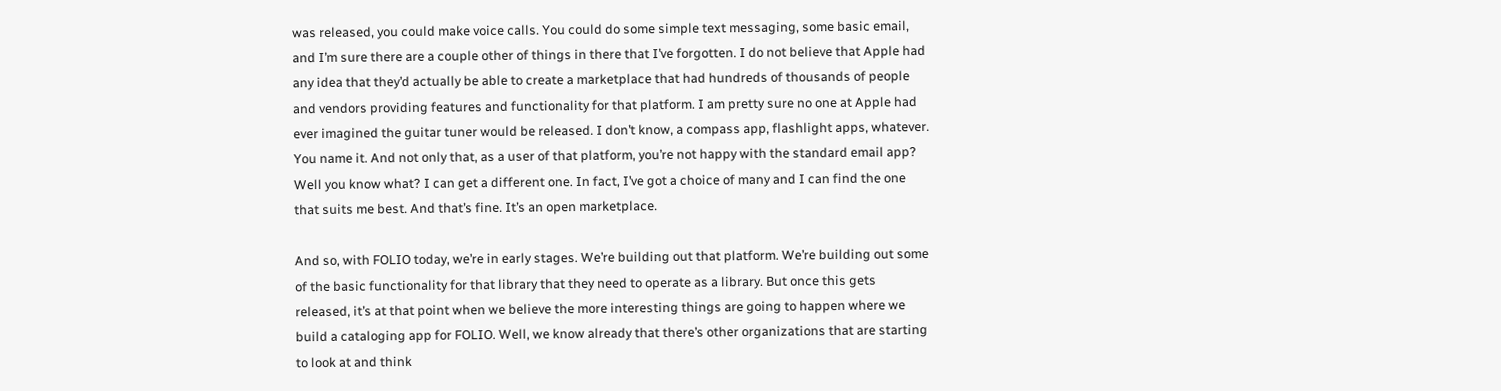was released, you could make voice calls. You could do some simple text messaging, some basic email, and I’m sure there are a couple other of things in there that I’ve forgotten. I do not believe that Apple had any idea that they’d actually be able to create a marketplace that had hundreds of thousands of people and vendors providing features and functionality for that platform. I am pretty sure no one at Apple had ever imagined the guitar tuner would be released. I don’t know, a compass app, flashlight apps, whatever. You name it. And not only that, as a user of that platform, you’re not happy with the standard email app? Well you know what? I can get a different one. In fact, I’ve got a choice of many and I can find the one that suits me best. And that’s fine. It’s an open marketplace.

And so, with FOLIO today, we’re in early stages. We’re building out that platform. We’re building out some of the basic functionality for that library that they need to operate as a library. But once this gets released, it’s at that point when we believe the more interesting things are going to happen where we build a cataloging app for FOLIO. Well, we know already that there’s other organizations that are starting to look at and think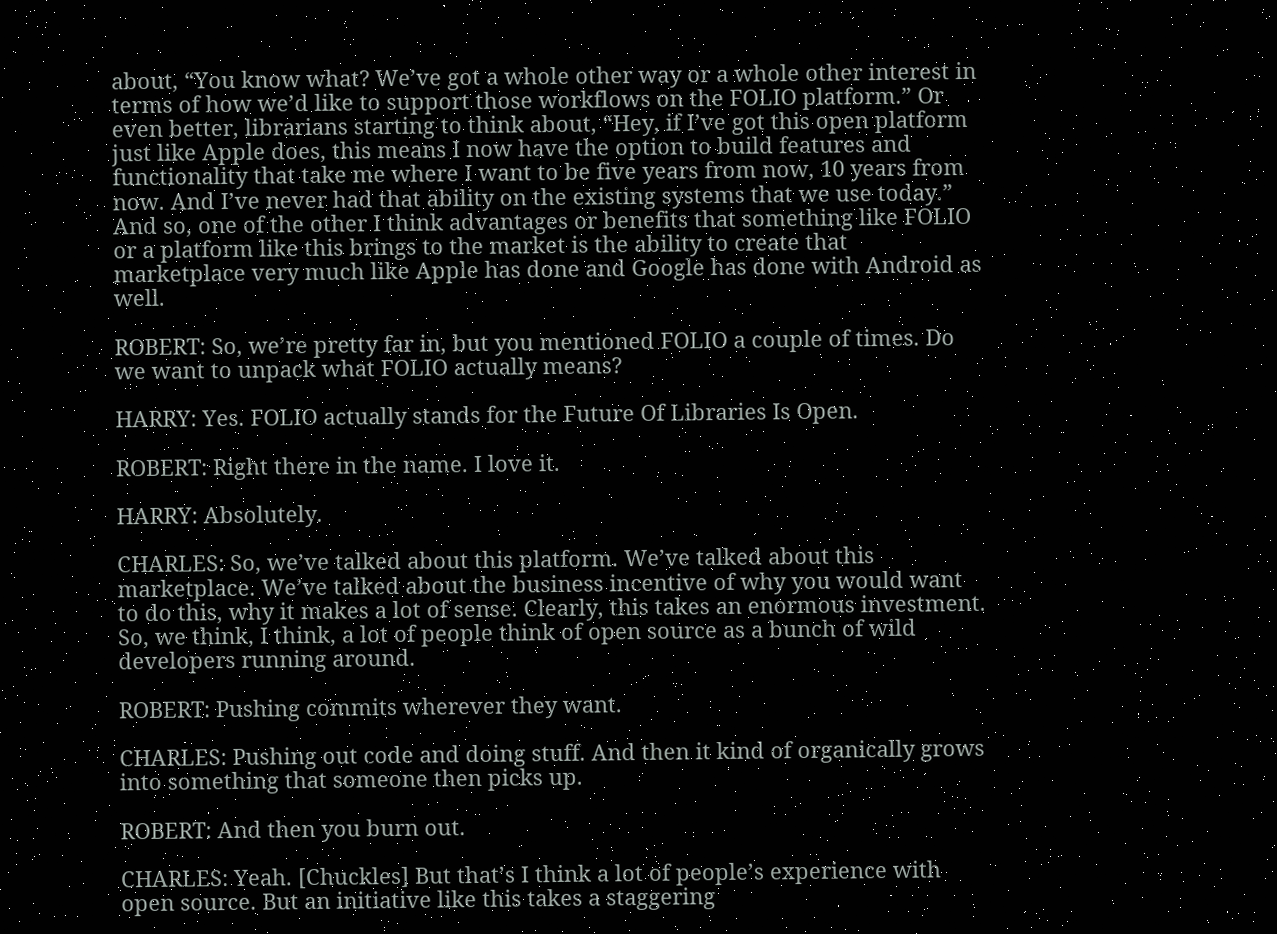about, “You know what? We’ve got a whole other way or a whole other interest in terms of how we’d like to support those workflows on the FOLIO platform.” Or even better, librarians starting to think about, “Hey, if I’ve got this open platform just like Apple does, this means I now have the option to build features and functionality that take me where I want to be five years from now, 10 years from now. And I’ve never had that ability on the existing systems that we use today.” And so, one of the other I think advantages or benefits that something like FOLIO or a platform like this brings to the market is the ability to create that marketplace very much like Apple has done and Google has done with Android as well.

ROBERT: So, we’re pretty far in, but you mentioned FOLIO a couple of times. Do we want to unpack what FOLIO actually means?

HARRY: Yes. FOLIO actually stands for the Future Of Libraries Is Open.

ROBERT: Right there in the name. I love it.

HARRY: Absolutely.

CHARLES: So, we’ve talked about this platform. We’ve talked about this marketplace. We’ve talked about the business incentive of why you would want to do this, why it makes a lot of sense. Clearly, this takes an enormous investment. So, we think, I think, a lot of people think of open source as a bunch of wild developers running around.

ROBERT: Pushing commits wherever they want.

CHARLES: Pushing out code and doing stuff. And then it kind of organically grows into something that someone then picks up.

ROBERT: And then you burn out.

CHARLES: Yeah. [Chuckles] But that’s I think a lot of people’s experience with open source. But an initiative like this takes a staggering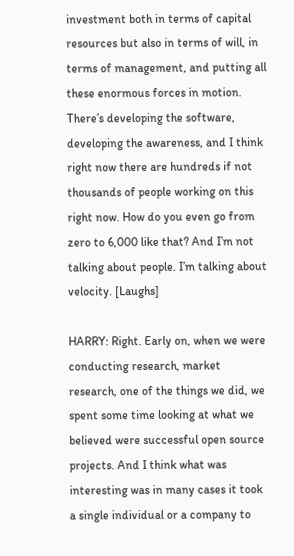investment both in terms of capital resources but also in terms of will, in terms of management, and putting all these enormous forces in motion. There’s developing the software, developing the awareness, and I think right now there are hundreds if not thousands of people working on this right now. How do you even go from zero to 6,000 like that? And I’m not talking about people. I’m talking about velocity. [Laughs]

HARRY: Right. Early on, when we were conducting research, market research, one of the things we did, we spent some time looking at what we believed were successful open source projects. And I think what was interesting was in many cases it took a single individual or a company to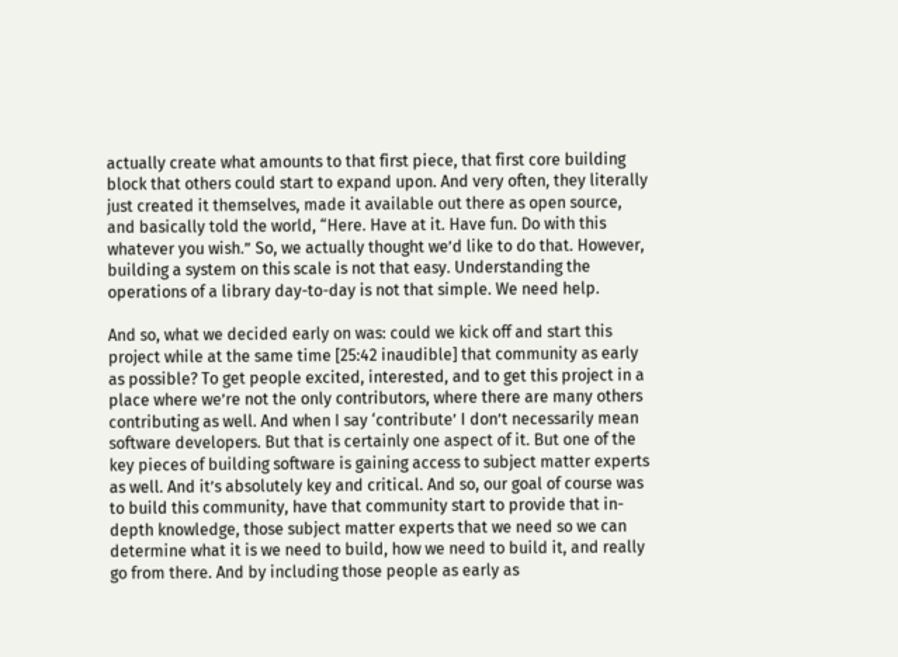actually create what amounts to that first piece, that first core building block that others could start to expand upon. And very often, they literally just created it themselves, made it available out there as open source, and basically told the world, “Here. Have at it. Have fun. Do with this whatever you wish.” So, we actually thought we’d like to do that. However, building a system on this scale is not that easy. Understanding the operations of a library day-to-day is not that simple. We need help.

And so, what we decided early on was: could we kick off and start this project while at the same time [25:42 inaudible] that community as early as possible? To get people excited, interested, and to get this project in a place where we’re not the only contributors, where there are many others contributing as well. And when I say ‘contribute’ I don’t necessarily mean software developers. But that is certainly one aspect of it. But one of the key pieces of building software is gaining access to subject matter experts as well. And it’s absolutely key and critical. And so, our goal of course was to build this community, have that community start to provide that in-depth knowledge, those subject matter experts that we need so we can determine what it is we need to build, how we need to build it, and really go from there. And by including those people as early as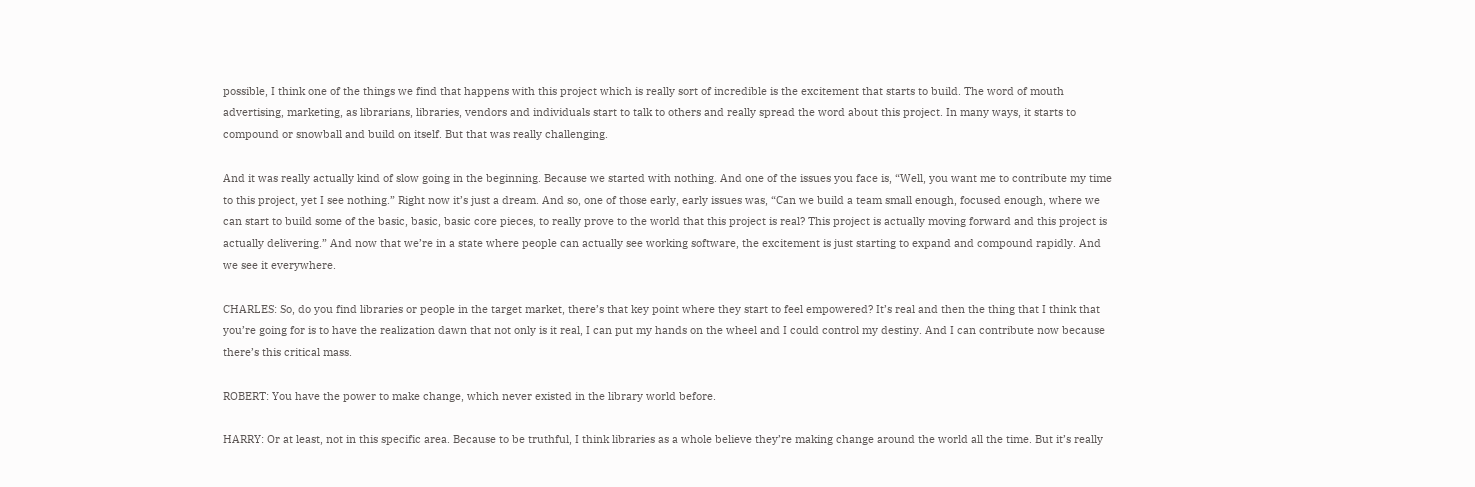possible, I think one of the things we find that happens with this project which is really sort of incredible is the excitement that starts to build. The word of mouth advertising, marketing, as librarians, libraries, vendors and individuals start to talk to others and really spread the word about this project. In many ways, it starts to compound or snowball and build on itself. But that was really challenging.

And it was really actually kind of slow going in the beginning. Because we started with nothing. And one of the issues you face is, “Well, you want me to contribute my time to this project, yet I see nothing.” Right now it’s just a dream. And so, one of those early, early issues was, “Can we build a team small enough, focused enough, where we can start to build some of the basic, basic, basic core pieces, to really prove to the world that this project is real? This project is actually moving forward and this project is actually delivering.” And now that we’re in a state where people can actually see working software, the excitement is just starting to expand and compound rapidly. And we see it everywhere.

CHARLES: So, do you find libraries or people in the target market, there’s that key point where they start to feel empowered? It’s real and then the thing that I think that you’re going for is to have the realization dawn that not only is it real, I can put my hands on the wheel and I could control my destiny. And I can contribute now because there’s this critical mass.

ROBERT: You have the power to make change, which never existed in the library world before.

HARRY: Or at least, not in this specific area. Because to be truthful, I think libraries as a whole believe they’re making change around the world all the time. But it’s really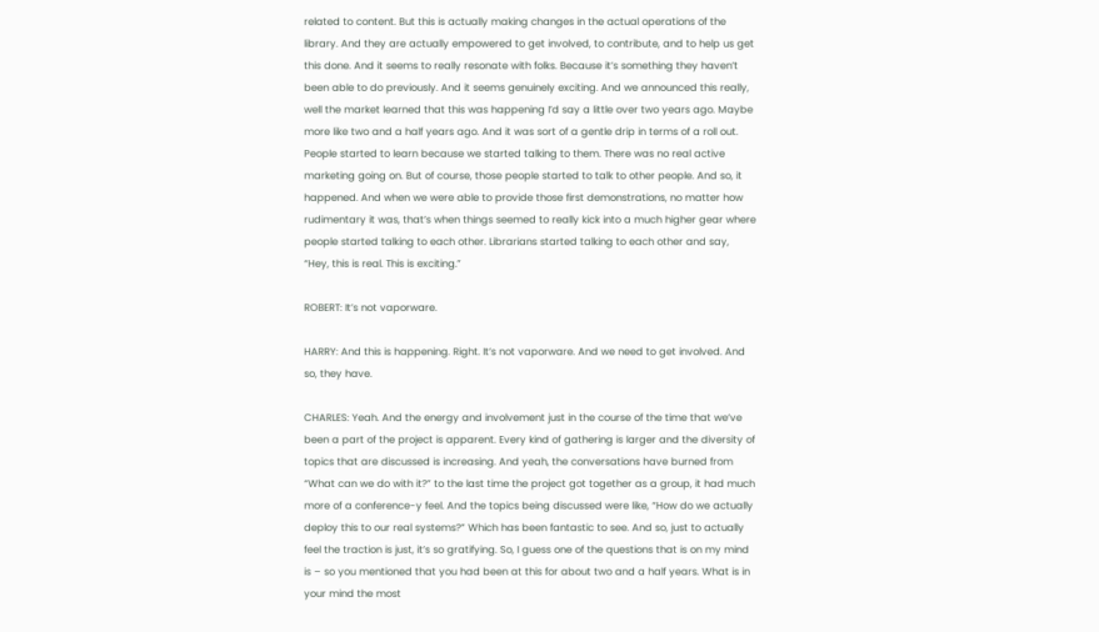related to content. But this is actually making changes in the actual operations of the library. And they are actually empowered to get involved, to contribute, and to help us get this done. And it seems to really resonate with folks. Because it’s something they haven’t been able to do previously. And it seems genuinely exciting. And we announced this really, well the market learned that this was happening I’d say a little over two years ago. Maybe more like two and a half years ago. And it was sort of a gentle drip in terms of a roll out. People started to learn because we started talking to them. There was no real active marketing going on. But of course, those people started to talk to other people. And so, it happened. And when we were able to provide those first demonstrations, no matter how rudimentary it was, that’s when things seemed to really kick into a much higher gear where people started talking to each other. Librarians started talking to each other and say, “Hey, this is real. This is exciting.”

ROBERT: It’s not vaporware.

HARRY: And this is happening. Right. It’s not vaporware. And we need to get involved. And so, they have.

CHARLES: Yeah. And the energy and involvement just in the course of the time that we’ve been a part of the project is apparent. Every kind of gathering is larger and the diversity of topics that are discussed is increasing. And yeah, the conversations have burned from “What can we do with it?” to the last time the project got together as a group, it had much more of a conference-y feel. And the topics being discussed were like, “How do we actually deploy this to our real systems?” Which has been fantastic to see. And so, just to actually feel the traction is just, it’s so gratifying. So, I guess one of the questions that is on my mind is – so you mentioned that you had been at this for about two and a half years. What is in your mind the most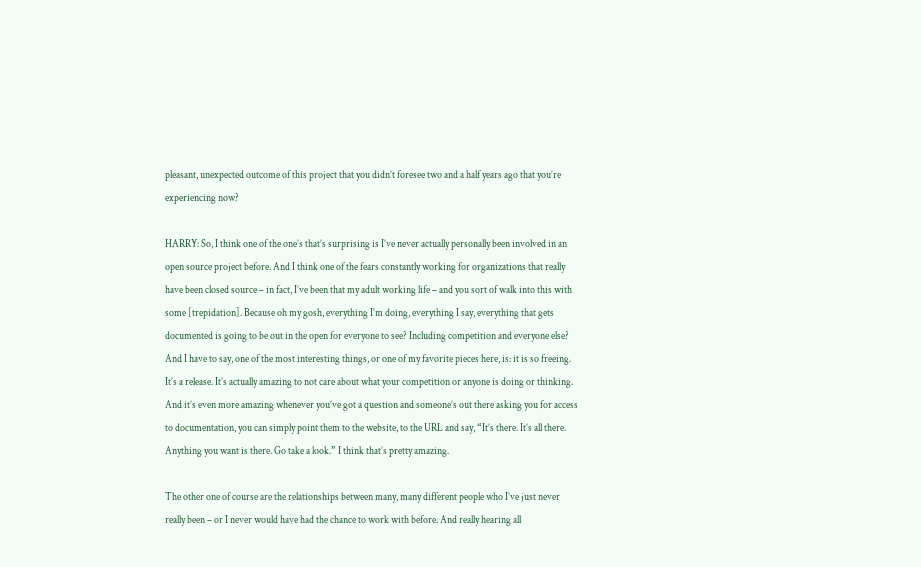pleasant, unexpected outcome of this project that you didn’t foresee two and a half years ago that you’re experiencing now?

HARRY: So, I think one of the one’s that’s surprising is I’ve never actually personally been involved in an open source project before. And I think one of the fears constantly working for organizations that really have been closed source – in fact, I’ve been that my adult working life – and you sort of walk into this with some [trepidation]. Because oh my gosh, everything I’m doing, everything I say, everything that gets documented is going to be out in the open for everyone to see? Including competition and everyone else? And I have to say, one of the most interesting things, or one of my favorite pieces here, is: it is so freeing. It’s a release. It’s actually amazing to not care about what your competition or anyone is doing or thinking. And it’s even more amazing whenever you’ve got a question and someone’s out there asking you for access to documentation, you can simply point them to the website, to the URL and say, “It’s there. It’s all there. Anything you want is there. Go take a look.” I think that’s pretty amazing.

The other one of course are the relationships between many, many different people who I’ve just never really been – or I never would have had the chance to work with before. And really hearing all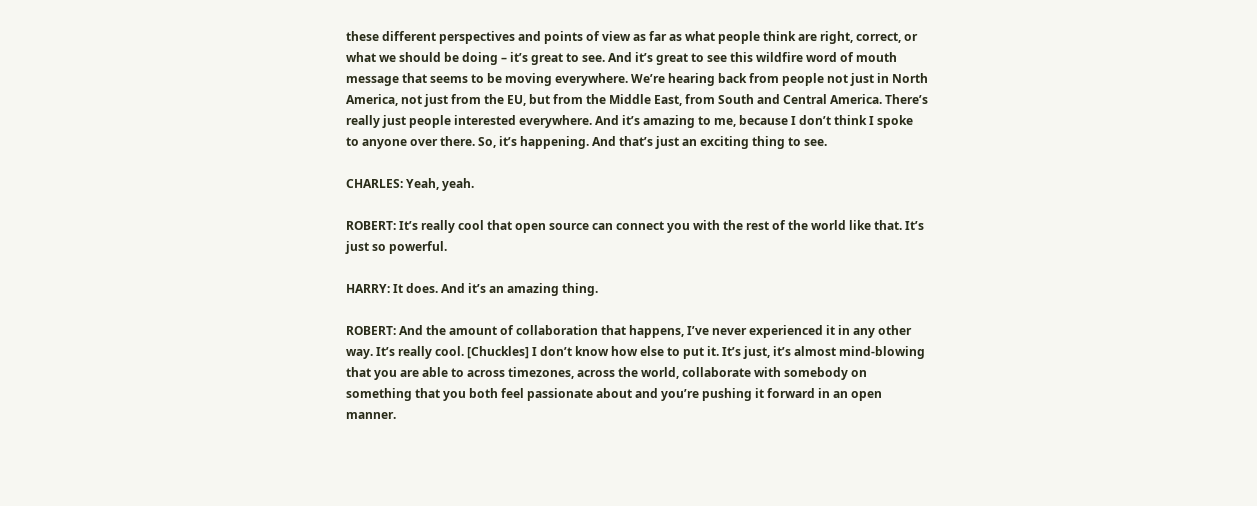these different perspectives and points of view as far as what people think are right, correct, or what we should be doing – it’s great to see. And it’s great to see this wildfire word of mouth message that seems to be moving everywhere. We’re hearing back from people not just in North America, not just from the EU, but from the Middle East, from South and Central America. There’s really just people interested everywhere. And it’s amazing to me, because I don’t think I spoke to anyone over there. So, it’s happening. And that’s just an exciting thing to see.

CHARLES: Yeah, yeah.

ROBERT: It’s really cool that open source can connect you with the rest of the world like that. It’s just so powerful.

HARRY: It does. And it’s an amazing thing.

ROBERT: And the amount of collaboration that happens, I’ve never experienced it in any other way. It’s really cool. [Chuckles] I don’t know how else to put it. It’s just, it’s almost mind-blowing that you are able to across timezones, across the world, collaborate with somebody on something that you both feel passionate about and you’re pushing it forward in an open manner.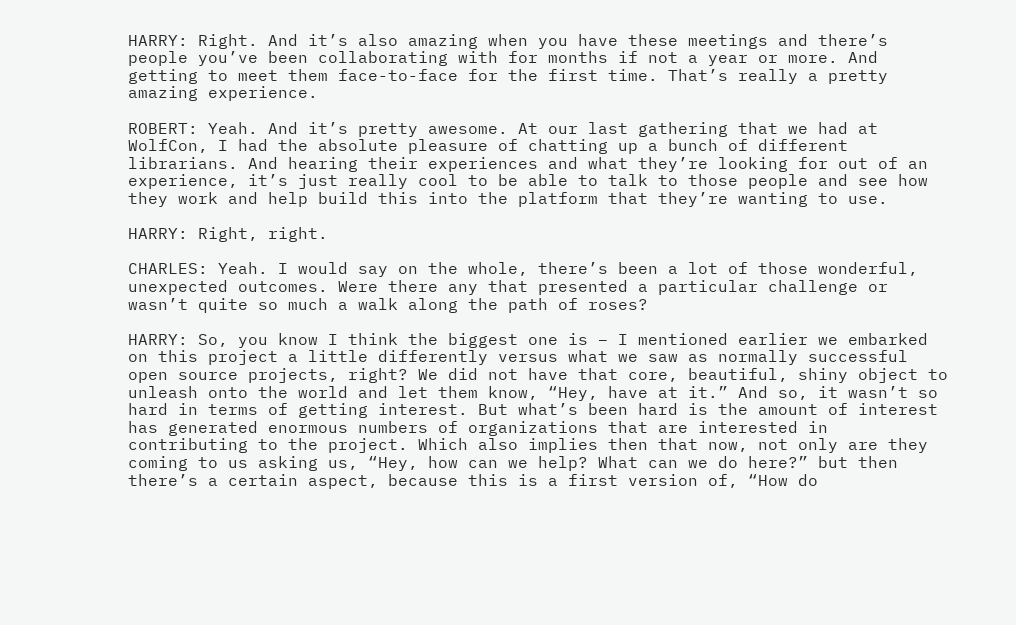HARRY: Right. And it’s also amazing when you have these meetings and there’s people you’ve been collaborating with for months if not a year or more. And getting to meet them face-to-face for the first time. That’s really a pretty amazing experience.

ROBERT: Yeah. And it’s pretty awesome. At our last gathering that we had at WolfCon, I had the absolute pleasure of chatting up a bunch of different librarians. And hearing their experiences and what they’re looking for out of an experience, it’s just really cool to be able to talk to those people and see how they work and help build this into the platform that they’re wanting to use.

HARRY: Right, right.

CHARLES: Yeah. I would say on the whole, there’s been a lot of those wonderful, unexpected outcomes. Were there any that presented a particular challenge or wasn’t quite so much a walk along the path of roses?

HARRY: So, you know I think the biggest one is – I mentioned earlier we embarked on this project a little differently versus what we saw as normally successful open source projects, right? We did not have that core, beautiful, shiny object to unleash onto the world and let them know, “Hey, have at it.” And so, it wasn’t so hard in terms of getting interest. But what’s been hard is the amount of interest has generated enormous numbers of organizations that are interested in contributing to the project. Which also implies then that now, not only are they coming to us asking us, “Hey, how can we help? What can we do here?” but then there’s a certain aspect, because this is a first version of, “How do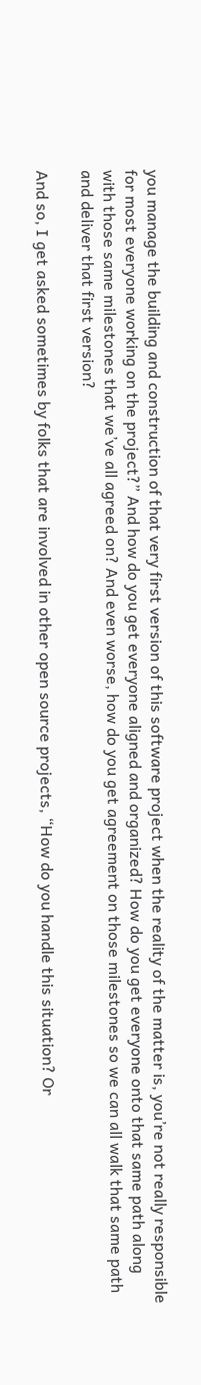you manage the building and construction of that very first version of this software project when the reality of the matter is, you’re not really responsible for most everyone working on the project?” And how do you get everyone aligned and organized? How do you get everyone onto that same path along with those same milestones that we’ve all agreed on? And even worse, how do you get agreement on those milestones so we can all walk that same path and deliver that first version?

And so, I get asked sometimes by folks that are involved in other open source projects, “How do you handle this situation? Or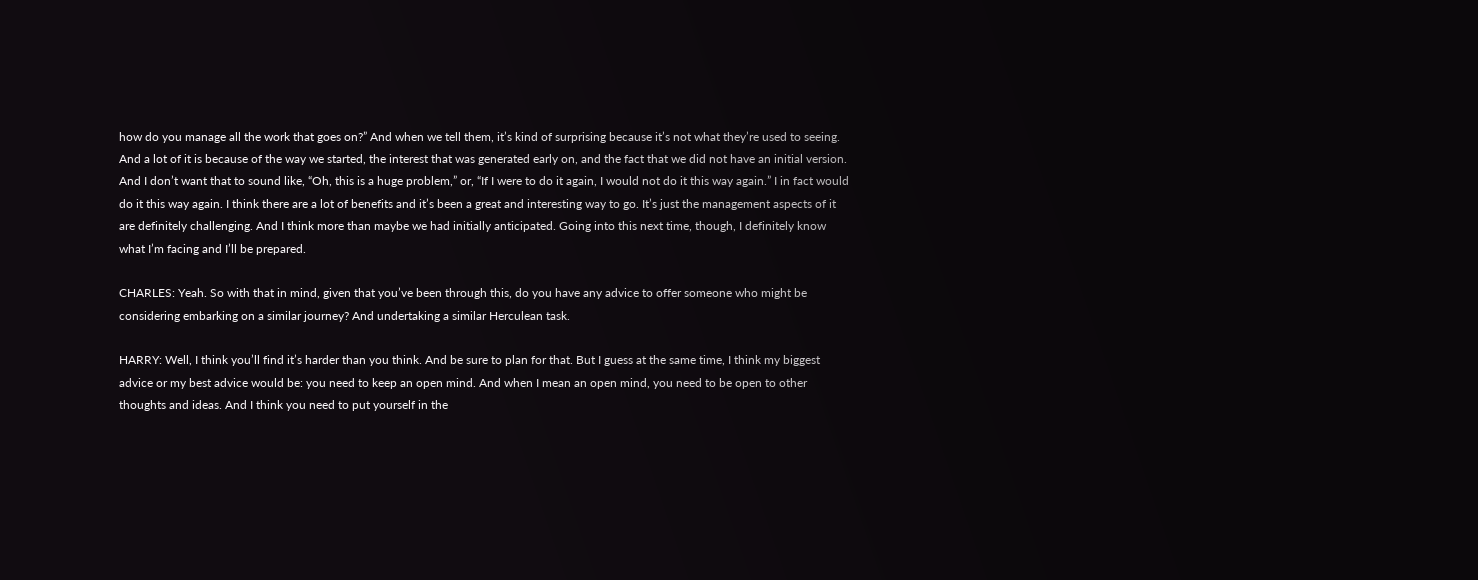how do you manage all the work that goes on?” And when we tell them, it’s kind of surprising because it’s not what they’re used to seeing. And a lot of it is because of the way we started, the interest that was generated early on, and the fact that we did not have an initial version. And I don’t want that to sound like, “Oh, this is a huge problem,” or, “If I were to do it again, I would not do it this way again.” I in fact would do it this way again. I think there are a lot of benefits and it’s been a great and interesting way to go. It’s just the management aspects of it are definitely challenging. And I think more than maybe we had initially anticipated. Going into this next time, though, I definitely know what I’m facing and I’ll be prepared.

CHARLES: Yeah. So with that in mind, given that you’ve been through this, do you have any advice to offer someone who might be considering embarking on a similar journey? And undertaking a similar Herculean task.

HARRY: Well, I think you’ll find it’s harder than you think. And be sure to plan for that. But I guess at the same time, I think my biggest advice or my best advice would be: you need to keep an open mind. And when I mean an open mind, you need to be open to other thoughts and ideas. And I think you need to put yourself in the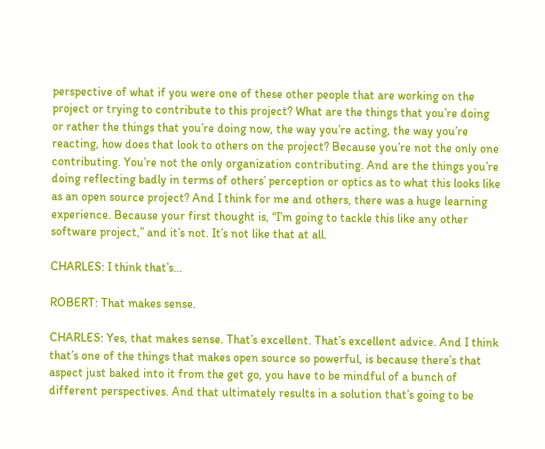perspective of what if you were one of these other people that are working on the project or trying to contribute to this project? What are the things that you’re doing or rather the things that you’re doing now, the way you’re acting, the way you’re reacting, how does that look to others on the project? Because you’re not the only one contributing. You’re not the only organization contributing. And are the things you’re doing reflecting badly in terms of others’ perception or optics as to what this looks like as an open source project? And I think for me and others, there was a huge learning experience. Because your first thought is, “I’m going to tackle this like any other software project,” and it’s not. It’s not like that at all.

CHARLES: I think that’s…

ROBERT: That makes sense.

CHARLES: Yes, that makes sense. That’s excellent. That’s excellent advice. And I think that’s one of the things that makes open source so powerful, is because there’s that aspect just baked into it from the get go, you have to be mindful of a bunch of different perspectives. And that ultimately results in a solution that’s going to be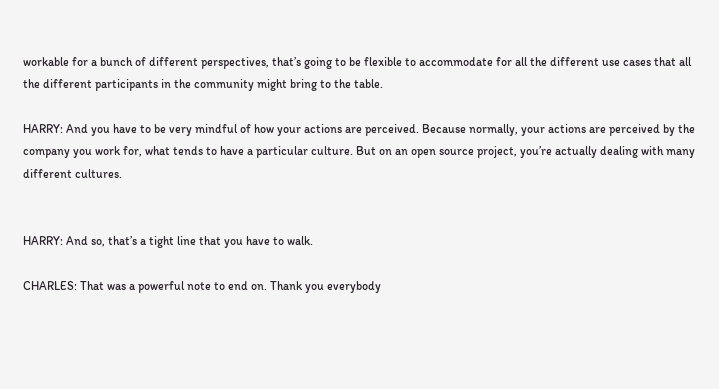workable for a bunch of different perspectives, that’s going to be flexible to accommodate for all the different use cases that all the different participants in the community might bring to the table.

HARRY: And you have to be very mindful of how your actions are perceived. Because normally, your actions are perceived by the company you work for, what tends to have a particular culture. But on an open source project, you’re actually dealing with many different cultures.


HARRY: And so, that’s a tight line that you have to walk.

CHARLES: That was a powerful note to end on. Thank you everybody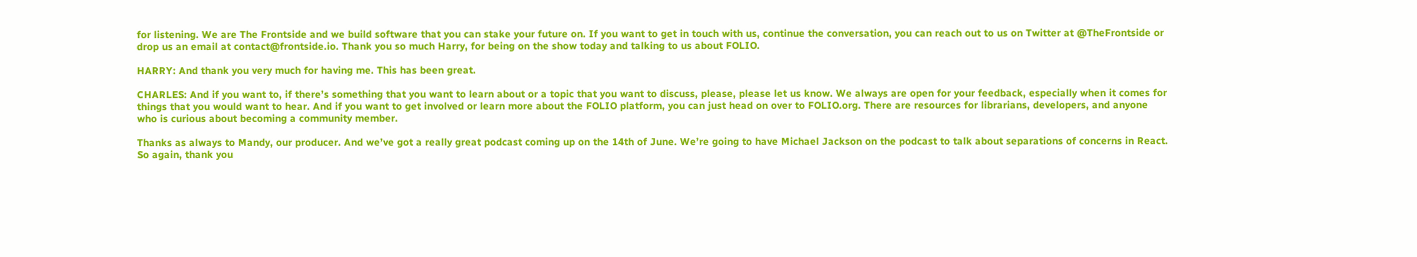for listening. We are The Frontside and we build software that you can stake your future on. If you want to get in touch with us, continue the conversation, you can reach out to us on Twitter at @TheFrontside or drop us an email at contact@frontside.io. Thank you so much Harry, for being on the show today and talking to us about FOLIO.

HARRY: And thank you very much for having me. This has been great.

CHARLES: And if you want to, if there’s something that you want to learn about or a topic that you want to discuss, please, please let us know. We always are open for your feedback, especially when it comes for things that you would want to hear. And if you want to get involved or learn more about the FOLIO platform, you can just head on over to FOLIO.org. There are resources for librarians, developers, and anyone who is curious about becoming a community member.

Thanks as always to Mandy, our producer. And we’ve got a really great podcast coming up on the 14th of June. We’re going to have Michael Jackson on the podcast to talk about separations of concerns in React. So again, thank you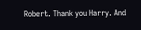Robert. Thank you Harry. And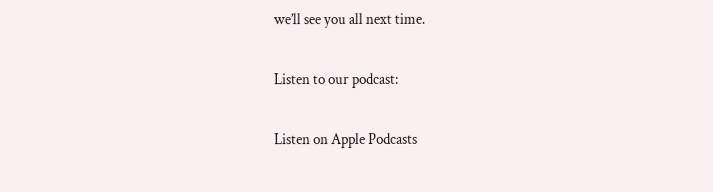we’ll see you all next time.

Listen to our podcast:

Listen on Apple Podcasts